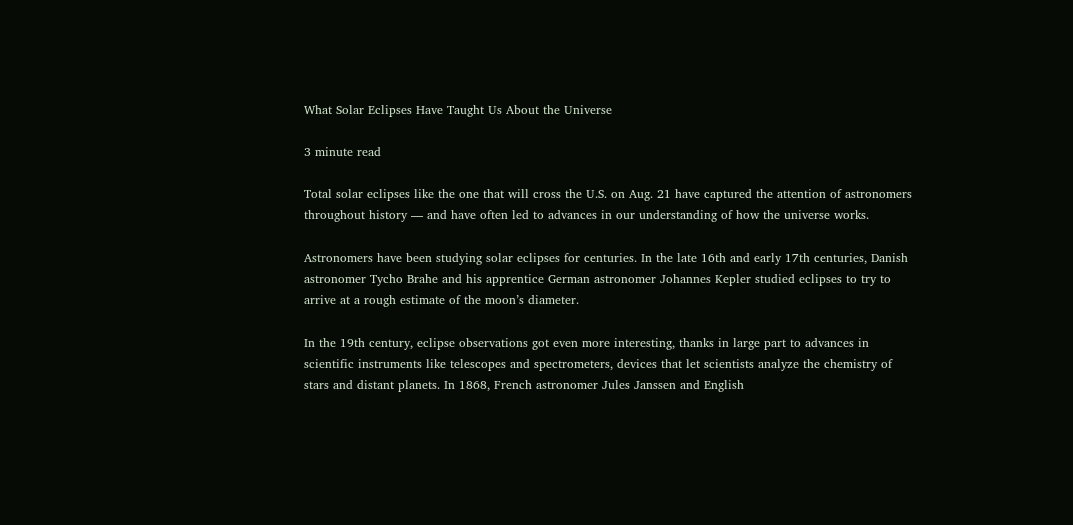What Solar Eclipses Have Taught Us About the Universe

3 minute read

Total solar eclipses like the one that will cross the U.S. on Aug. 21 have captured the attention of astronomers throughout history — and have often led to advances in our understanding of how the universe works.

Astronomers have been studying solar eclipses for centuries. In the late 16th and early 17th centuries, Danish astronomer Tycho Brahe and his apprentice German astronomer Johannes Kepler studied eclipses to try to arrive at a rough estimate of the moon’s diameter.

In the 19th century, eclipse observations got even more interesting, thanks in large part to advances in scientific instruments like telescopes and spectrometers, devices that let scientists analyze the chemistry of stars and distant planets. In 1868, French astronomer Jules Janssen and English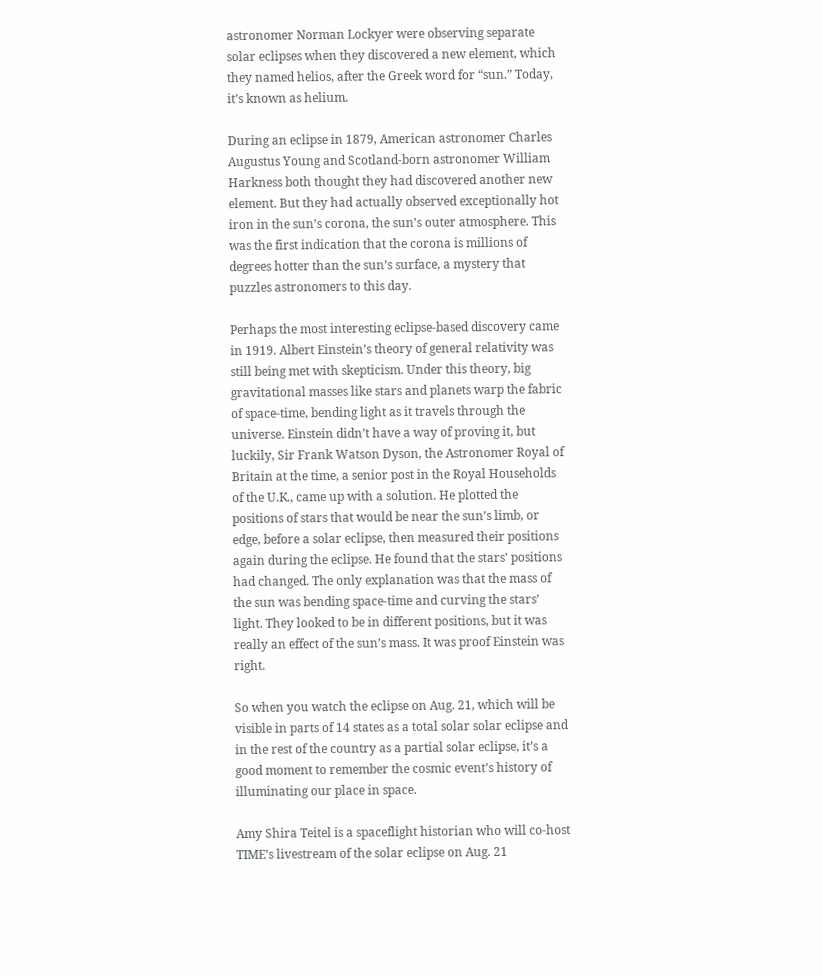astronomer Norman Lockyer were observing separate solar eclipses when they discovered a new element, which they named helios, after the Greek word for “sun.” Today, it’s known as helium.

During an eclipse in 1879, American astronomer Charles Augustus Young and Scotland-born astronomer William Harkness both thought they had discovered another new element. But they had actually observed exceptionally hot iron in the sun’s corona, the sun’s outer atmosphere. This was the first indication that the corona is millions of degrees hotter than the sun’s surface, a mystery that puzzles astronomers to this day.

Perhaps the most interesting eclipse-based discovery came in 1919. Albert Einstein’s theory of general relativity was still being met with skepticism. Under this theory, big gravitational masses like stars and planets warp the fabric of space-time, bending light as it travels through the universe. Einstein didn’t have a way of proving it, but luckily, Sir Frank Watson Dyson, the Astronomer Royal of Britain at the time, a senior post in the Royal Households of the U.K., came up with a solution. He plotted the positions of stars that would be near the sun’s limb, or edge, before a solar eclipse, then measured their positions again during the eclipse. He found that the stars’ positions had changed. The only explanation was that the mass of the sun was bending space-time and curving the stars’ light. They looked to be in different positions, but it was really an effect of the sun’s mass. It was proof Einstein was right.

So when you watch the eclipse on Aug. 21, which will be visible in parts of 14 states as a total solar solar eclipse and in the rest of the country as a partial solar eclipse, it’s a good moment to remember the cosmic event’s history of illuminating our place in space.

Amy Shira Teitel is a spaceflight historian who will co-host TIME’s livestream of the solar eclipse on Aug. 21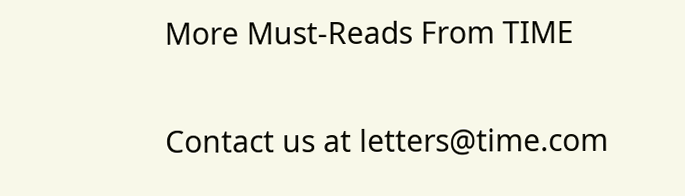More Must-Reads From TIME

Contact us at letters@time.com